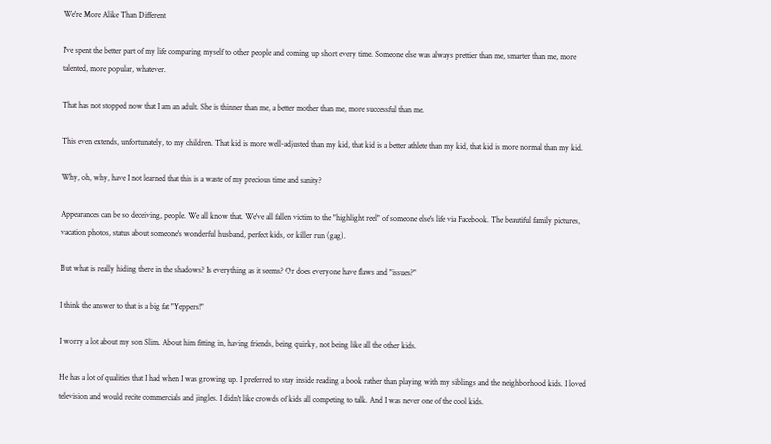We're More Alike Than Different

I've spent the better part of my life comparing myself to other people and coming up short every time. Someone else was always prettier than me, smarter than me, more talented, more popular, whatever.

That has not stopped now that I am an adult. She is thinner than me, a better mother than me, more successful than me.

This even extends, unfortunately, to my children. That kid is more well-adjusted than my kid, that kid is a better athlete than my kid, that kid is more normal than my kid.

Why, oh, why, have I not learned that this is a waste of my precious time and sanity?

Appearances can be so deceiving, people. We all know that. We've all fallen victim to the "highlight reel" of someone else's life via Facebook. The beautiful family pictures, vacation photos, status about someone's wonderful husband, perfect kids, or killer run (gag).

But what is really hiding there in the shadows? Is everything as it seems? Or does everyone have flaws and "issues?"

I think the answer to that is a big fat "Yeppers!"

I worry a lot about my son Slim. About him fitting in, having friends, being quirky, not being like all the other kids.

He has a lot of qualities that I had when I was growing up. I preferred to stay inside reading a book rather than playing with my siblings and the neighborhood kids. I loved television and would recite commercials and jingles. I didn't like crowds of kids all competing to talk. And I was never one of the cool kids.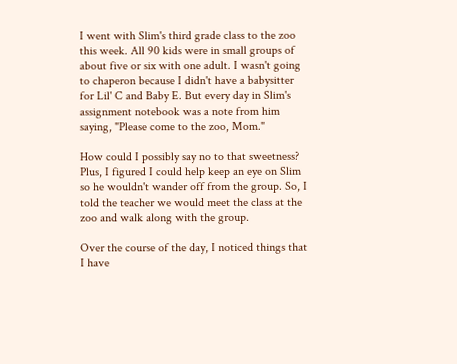I went with Slim's third grade class to the zoo this week. All 90 kids were in small groups of about five or six with one adult. I wasn't going to chaperon because I didn't have a babysitter for Lil' C and Baby E. But every day in Slim's assignment notebook was a note from him saying, "Please come to the zoo, Mom."

How could I possibly say no to that sweetness? Plus, I figured I could help keep an eye on Slim so he wouldn't wander off from the group. So, I told the teacher we would meet the class at the zoo and walk along with the group.

Over the course of the day, I noticed things that I have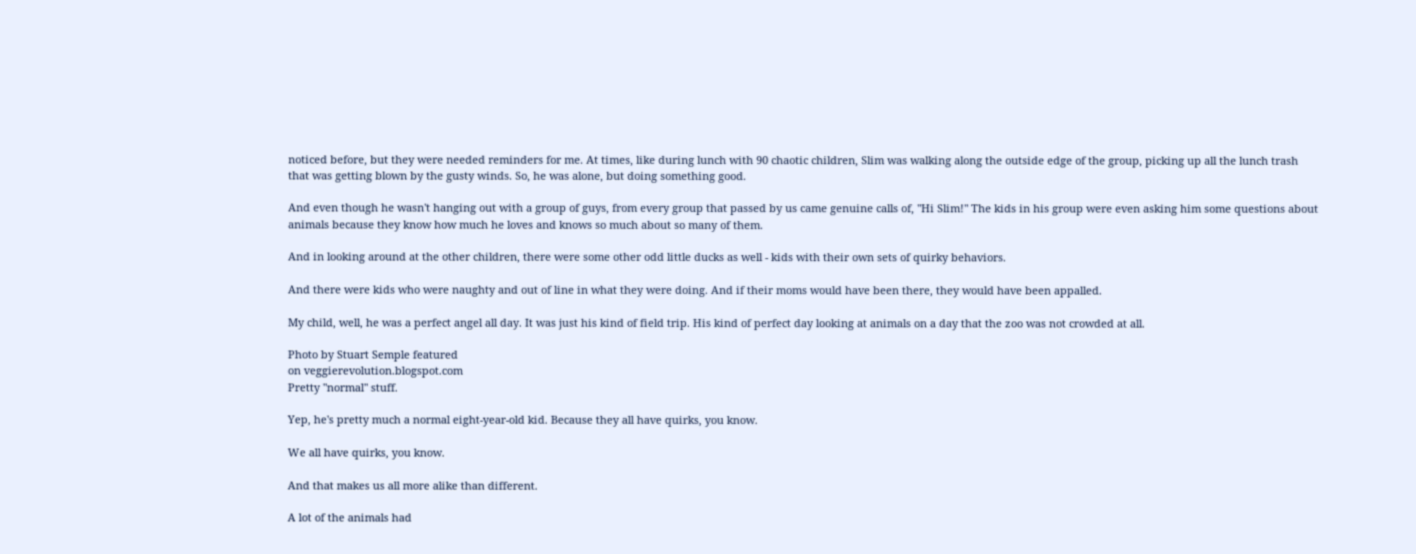noticed before, but they were needed reminders for me. At times, like during lunch with 90 chaotic children, Slim was walking along the outside edge of the group, picking up all the lunch trash that was getting blown by the gusty winds. So, he was alone, but doing something good.

And even though he wasn't hanging out with a group of guys, from every group that passed by us came genuine calls of, "Hi Slim!" The kids in his group were even asking him some questions about animals because they know how much he loves and knows so much about so many of them.

And in looking around at the other children, there were some other odd little ducks as well - kids with their own sets of quirky behaviors.

And there were kids who were naughty and out of line in what they were doing. And if their moms would have been there, they would have been appalled.

My child, well, he was a perfect angel all day. It was just his kind of field trip. His kind of perfect day looking at animals on a day that the zoo was not crowded at all.

Photo by Stuart Semple featured
on veggierevolution.blogspot.com
Pretty "normal" stuff.

Yep, he's pretty much a normal eight-year-old kid. Because they all have quirks, you know.

We all have quirks, you know.

And that makes us all more alike than different.

A lot of the animals had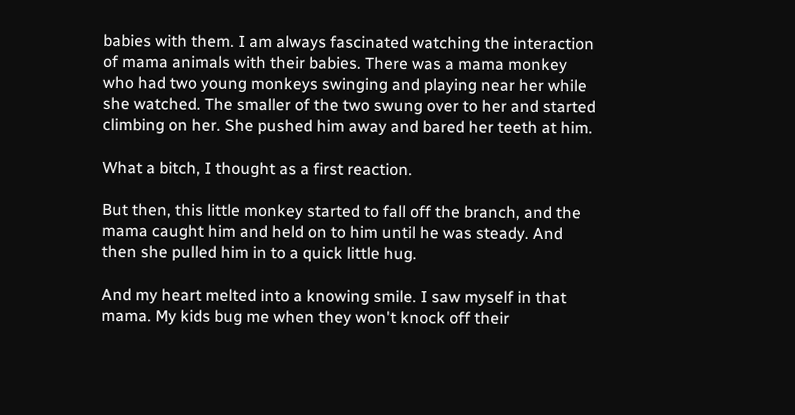babies with them. I am always fascinated watching the interaction of mama animals with their babies. There was a mama monkey who had two young monkeys swinging and playing near her while she watched. The smaller of the two swung over to her and started climbing on her. She pushed him away and bared her teeth at him.

What a bitch, I thought as a first reaction.

But then, this little monkey started to fall off the branch, and the mama caught him and held on to him until he was steady. And then she pulled him in to a quick little hug.

And my heart melted into a knowing smile. I saw myself in that mama. My kids bug me when they won't knock off their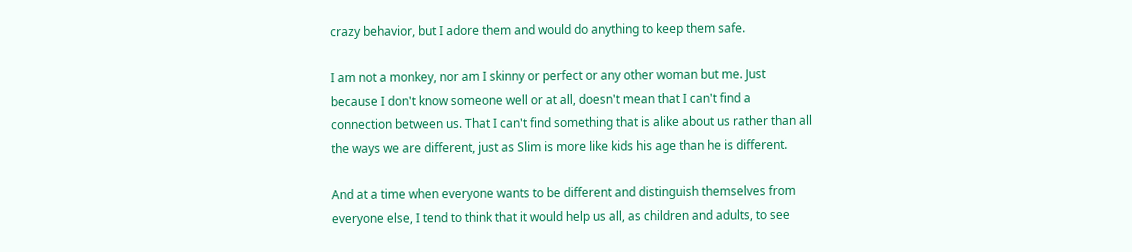crazy behavior, but I adore them and would do anything to keep them safe.

I am not a monkey, nor am I skinny or perfect or any other woman but me. Just because I don't know someone well or at all, doesn't mean that I can't find a connection between us. That I can't find something that is alike about us rather than all the ways we are different, just as Slim is more like kids his age than he is different.

And at a time when everyone wants to be different and distinguish themselves from everyone else, I tend to think that it would help us all, as children and adults, to see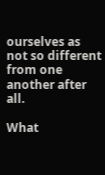ourselves as not so different from one another after all.

What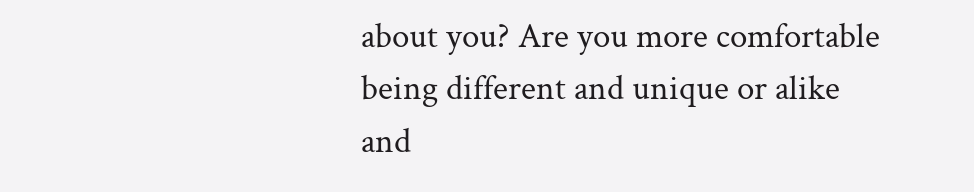about you? Are you more comfortable being different and unique or alike and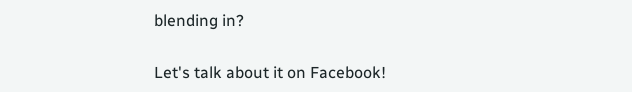blending in?

Let's talk about it on Facebook!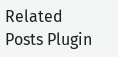Related Posts Plugin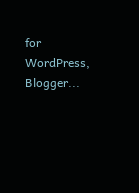for WordPress, Blogger...